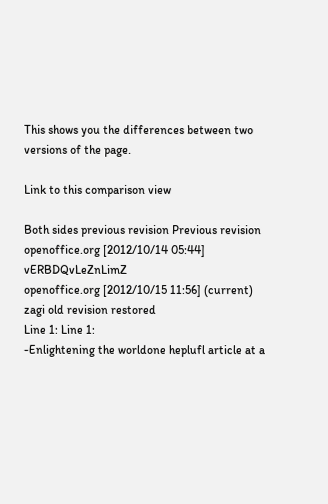This shows you the differences between two versions of the page.

Link to this comparison view

Both sides previous revision Previous revision
openoffice.org [2012/10/14 05:44] vERBDQvLeZnLimZ
openoffice.org [2012/10/15 11:56] (current)
zagi old revision restored
Line 1: Line 1:
-Enlightening the worldone heplufl article at a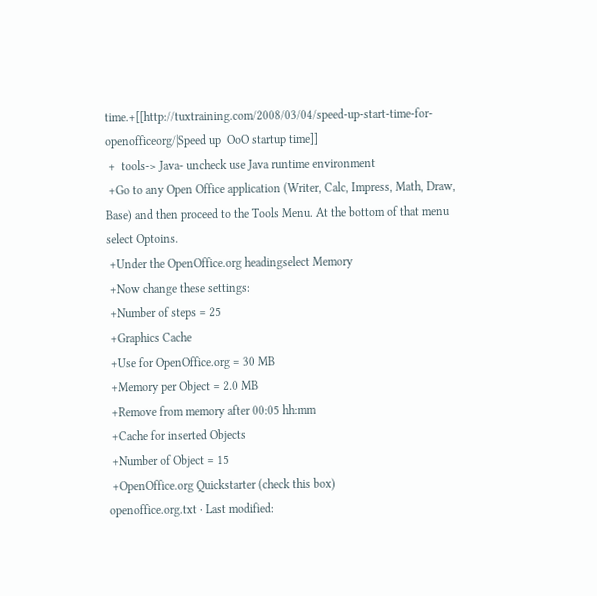time.+[[http://tuxtraining.com/2008/03/04/speed-up-start-time-for-openofficeorg/|Speed up  OoO startup time]]
 +  tools-> Java- uncheck use Java runtime environment
 +Go to any Open Office application (Writer, Calc, Impress, Math, Draw, Base) and then proceed to the Tools Menu. At the bottom of that menu select Optoins.
 +Under the OpenOffice.org headingselect Memory
 +Now change these settings:
 +Number of steps = 25
 +Graphics Cache
 +Use for OpenOffice.org = 30 MB
 +Memory per Object = 2.0 MB
 +Remove from memory after 00:05 hh:mm
 +Cache for inserted Objects
 +Number of Object = 15
 +OpenOffice.org Quickstarter (check this box)
openoffice.org.txt · Last modified: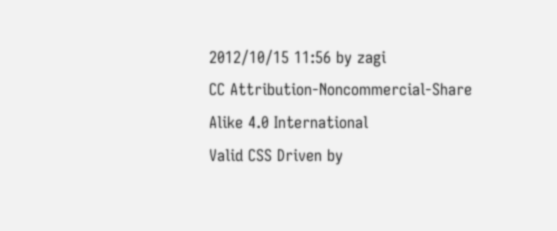2012/10/15 11:56 by zagi
CC Attribution-Noncommercial-Share Alike 4.0 International
Valid CSS Driven by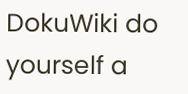DokuWiki do yourself a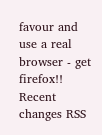favour and use a real browser - get firefox!! Recent changes RSS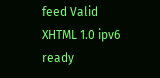feed Valid XHTML 1.0 ipv6 ready